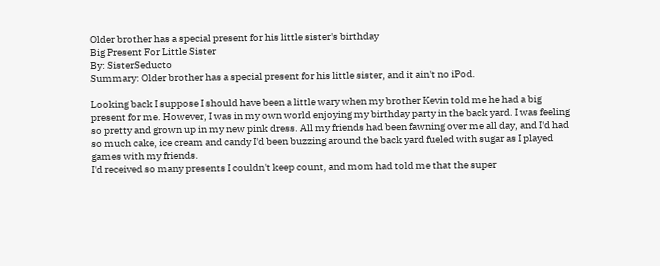Older brother has a special present for his little sister's birthday
Big Present For Little Sister
By: SisterSeducto
Summary: Older brother has a special present for his little sister, and it ain't no iPod.

Looking back I suppose I should have been a little wary when my brother Kevin told me he had a big present for me. However, I was in my own world enjoying my birthday party in the back yard. I was feeling so pretty and grown up in my new pink dress. All my friends had been fawning over me all day, and I'd had so much cake, ice cream and candy I'd been buzzing around the back yard fueled with sugar as I played games with my friends.
I'd received so many presents I couldn't keep count, and mom had told me that the super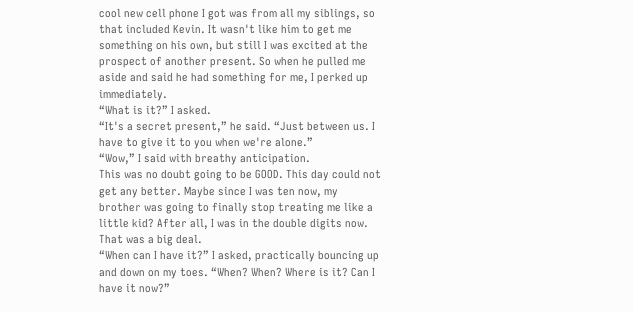cool new cell phone I got was from all my siblings, so that included Kevin. It wasn't like him to get me something on his own, but still I was excited at the prospect of another present. So when he pulled me aside and said he had something for me, I perked up immediately.
“What is it?” I asked.
“It's a secret present,” he said. “Just between us. I have to give it to you when we're alone.”
“Wow,” I said with breathy anticipation.
This was no doubt going to be GOOD. This day could not get any better. Maybe since I was ten now, my brother was going to finally stop treating me like a little kid? After all, I was in the double digits now. That was a big deal.
“When can I have it?” I asked, practically bouncing up and down on my toes. “When? When? Where is it? Can I have it now?”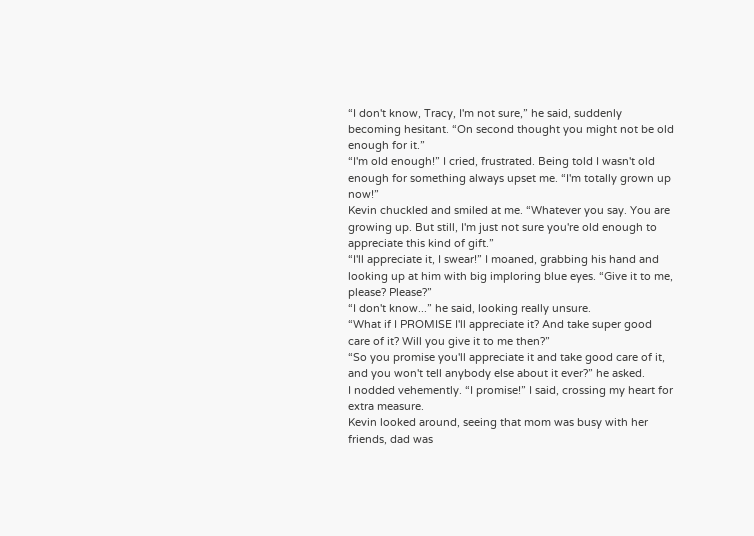“I don't know, Tracy, I'm not sure,” he said, suddenly becoming hesitant. “On second thought you might not be old enough for it.”
“I'm old enough!” I cried, frustrated. Being told I wasn't old enough for something always upset me. “I'm totally grown up now!”
Kevin chuckled and smiled at me. “Whatever you say. You are growing up. But still, I'm just not sure you're old enough to appreciate this kind of gift.”
“I'll appreciate it, I swear!” I moaned, grabbing his hand and looking up at him with big imploring blue eyes. “Give it to me, please? Please?”
“I don't know...” he said, looking really unsure.
“What if I PROMISE I'll appreciate it? And take super good care of it? Will you give it to me then?”
“So you promise you'll appreciate it and take good care of it, and you won't tell anybody else about it ever?” he asked.
I nodded vehemently. “I promise!” I said, crossing my heart for extra measure.
Kevin looked around, seeing that mom was busy with her friends, dad was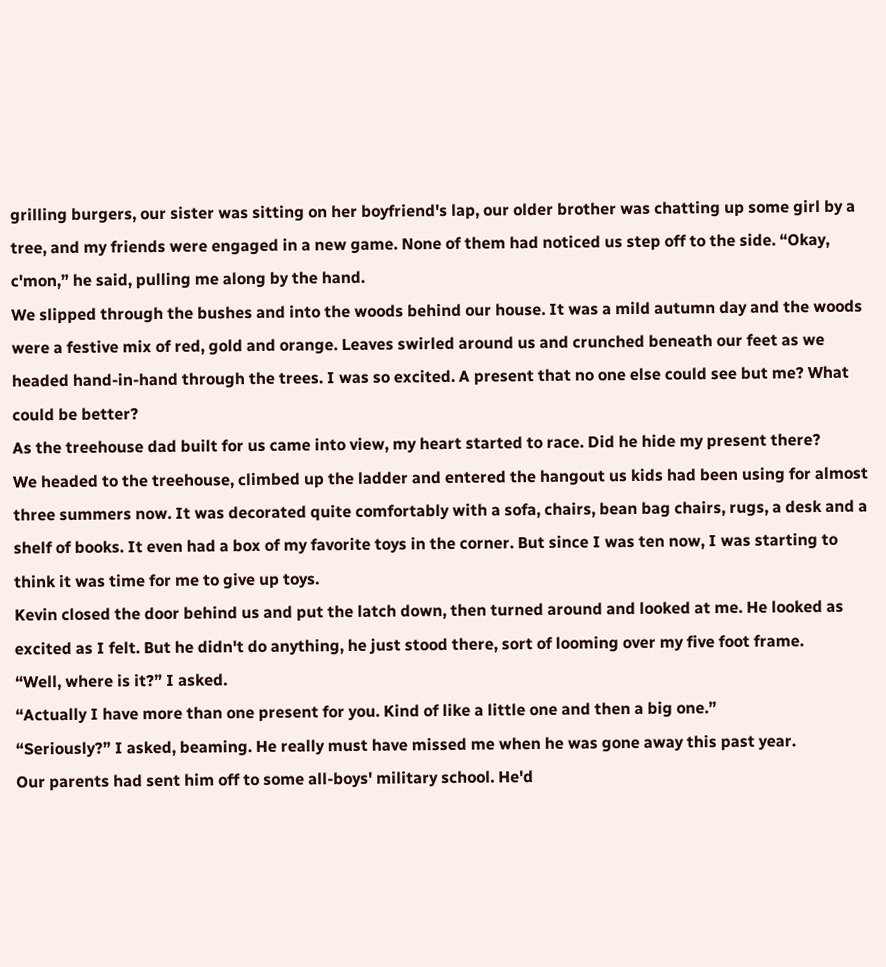grilling burgers, our sister was sitting on her boyfriend's lap, our older brother was chatting up some girl by a tree, and my friends were engaged in a new game. None of them had noticed us step off to the side. “Okay, c'mon,” he said, pulling me along by the hand.
We slipped through the bushes and into the woods behind our house. It was a mild autumn day and the woods were a festive mix of red, gold and orange. Leaves swirled around us and crunched beneath our feet as we headed hand-in-hand through the trees. I was so excited. A present that no one else could see but me? What could be better?
As the treehouse dad built for us came into view, my heart started to race. Did he hide my present there?
We headed to the treehouse, climbed up the ladder and entered the hangout us kids had been using for almost three summers now. It was decorated quite comfortably with a sofa, chairs, bean bag chairs, rugs, a desk and a shelf of books. It even had a box of my favorite toys in the corner. But since I was ten now, I was starting to think it was time for me to give up toys.
Kevin closed the door behind us and put the latch down, then turned around and looked at me. He looked as excited as I felt. But he didn't do anything, he just stood there, sort of looming over my five foot frame.
“Well, where is it?” I asked.
“Actually I have more than one present for you. Kind of like a little one and then a big one.”
“Seriously?” I asked, beaming. He really must have missed me when he was gone away this past year.
Our parents had sent him off to some all-boys' military school. He'd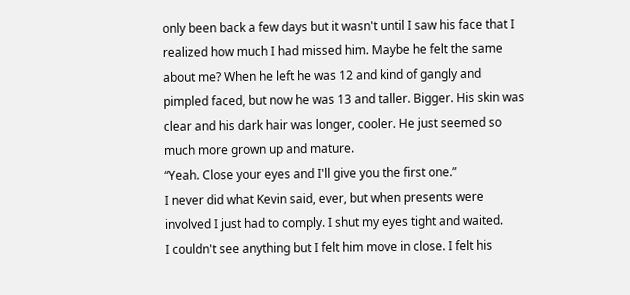only been back a few days but it wasn't until I saw his face that I realized how much I had missed him. Maybe he felt the same about me? When he left he was 12 and kind of gangly and pimpled faced, but now he was 13 and taller. Bigger. His skin was clear and his dark hair was longer, cooler. He just seemed so much more grown up and mature.
“Yeah. Close your eyes and I'll give you the first one.”
I never did what Kevin said, ever, but when presents were involved I just had to comply. I shut my eyes tight and waited.
I couldn't see anything but I felt him move in close. I felt his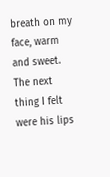breath on my face, warm and sweet. The next thing I felt were his lips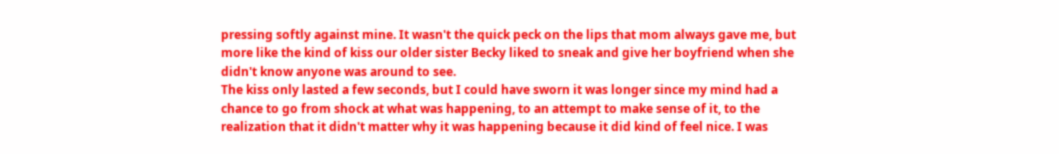pressing softly against mine. It wasn't the quick peck on the lips that mom always gave me, but more like the kind of kiss our older sister Becky liked to sneak and give her boyfriend when she didn't know anyone was around to see.
The kiss only lasted a few seconds, but I could have sworn it was longer since my mind had a chance to go from shock at what was happening, to an attempt to make sense of it, to the realization that it didn't matter why it was happening because it did kind of feel nice. I was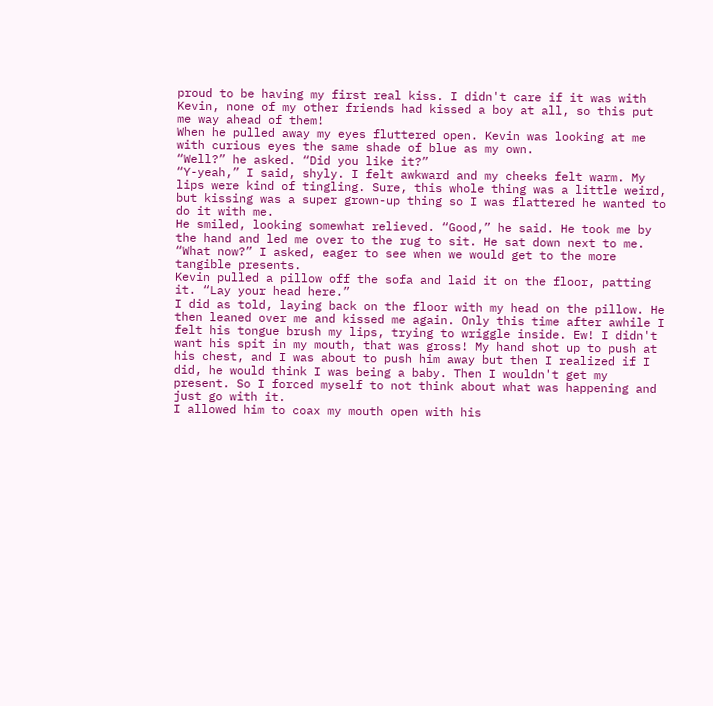proud to be having my first real kiss. I didn't care if it was with Kevin, none of my other friends had kissed a boy at all, so this put me way ahead of them!
When he pulled away my eyes fluttered open. Kevin was looking at me with curious eyes the same shade of blue as my own.
“Well?” he asked. “Did you like it?”
“Y-yeah,” I said, shyly. I felt awkward and my cheeks felt warm. My lips were kind of tingling. Sure, this whole thing was a little weird, but kissing was a super grown-up thing so I was flattered he wanted to do it with me.
He smiled, looking somewhat relieved. “Good,” he said. He took me by the hand and led me over to the rug to sit. He sat down next to me.
“What now?” I asked, eager to see when we would get to the more tangible presents.
Kevin pulled a pillow off the sofa and laid it on the floor, patting it. “Lay your head here.”
I did as told, laying back on the floor with my head on the pillow. He then leaned over me and kissed me again. Only this time after awhile I felt his tongue brush my lips, trying to wriggle inside. Ew! I didn't want his spit in my mouth, that was gross! My hand shot up to push at his chest, and I was about to push him away but then I realized if I did, he would think I was being a baby. Then I wouldn't get my present. So I forced myself to not think about what was happening and just go with it.
I allowed him to coax my mouth open with his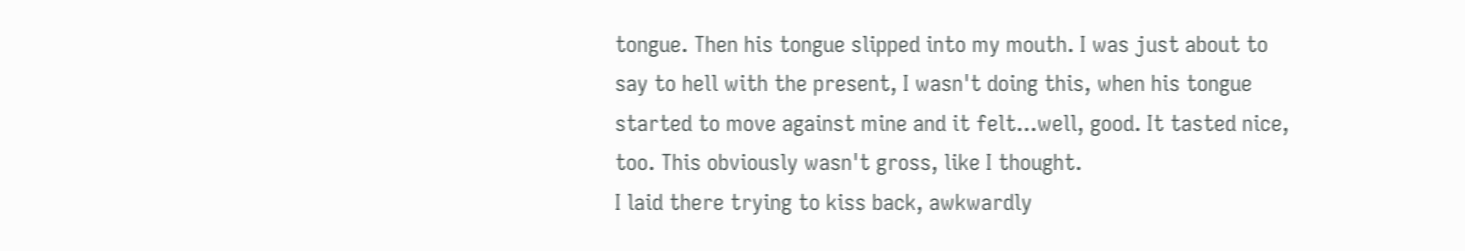tongue. Then his tongue slipped into my mouth. I was just about to say to hell with the present, I wasn't doing this, when his tongue started to move against mine and it felt...well, good. It tasted nice, too. This obviously wasn't gross, like I thought.
I laid there trying to kiss back, awkwardly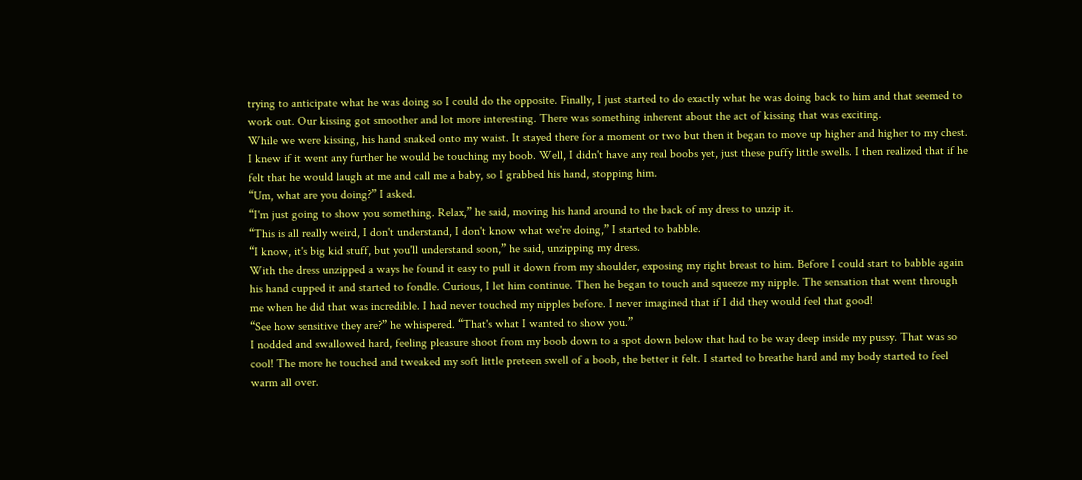trying to anticipate what he was doing so I could do the opposite. Finally, I just started to do exactly what he was doing back to him and that seemed to work out. Our kissing got smoother and lot more interesting. There was something inherent about the act of kissing that was exciting.
While we were kissing, his hand snaked onto my waist. It stayed there for a moment or two but then it began to move up higher and higher to my chest. I knew if it went any further he would be touching my boob. Well, I didn't have any real boobs yet, just these puffy little swells. I then realized that if he felt that he would laugh at me and call me a baby, so I grabbed his hand, stopping him.
“Um, what are you doing?” I asked.
“I'm just going to show you something. Relax,” he said, moving his hand around to the back of my dress to unzip it.
“This is all really weird, I don't understand, I don't know what we're doing,” I started to babble.
“I know, it's big kid stuff, but you'll understand soon,” he said, unzipping my dress.
With the dress unzipped a ways he found it easy to pull it down from my shoulder, exposing my right breast to him. Before I could start to babble again his hand cupped it and started to fondle. Curious, I let him continue. Then he began to touch and squeeze my nipple. The sensation that went through me when he did that was incredible. I had never touched my nipples before. I never imagined that if I did they would feel that good!
“See how sensitive they are?” he whispered. “That's what I wanted to show you.”
I nodded and swallowed hard, feeling pleasure shoot from my boob down to a spot down below that had to be way deep inside my pussy. That was so cool! The more he touched and tweaked my soft little preteen swell of a boob, the better it felt. I started to breathe hard and my body started to feel warm all over.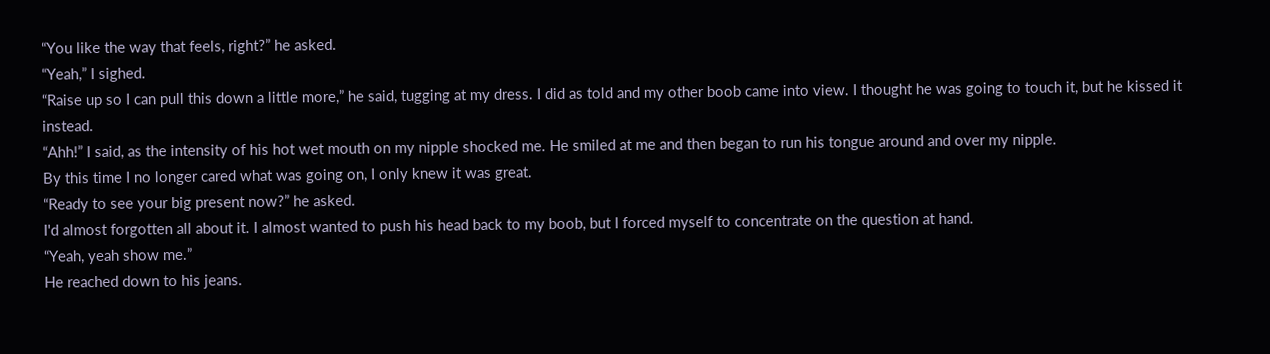“You like the way that feels, right?” he asked.
“Yeah,” I sighed.
“Raise up so I can pull this down a little more,” he said, tugging at my dress. I did as told and my other boob came into view. I thought he was going to touch it, but he kissed it instead.
“Ahh!” I said, as the intensity of his hot wet mouth on my nipple shocked me. He smiled at me and then began to run his tongue around and over my nipple.
By this time I no longer cared what was going on, I only knew it was great.
“Ready to see your big present now?” he asked.
I'd almost forgotten all about it. I almost wanted to push his head back to my boob, but I forced myself to concentrate on the question at hand.
“Yeah, yeah show me.”
He reached down to his jeans.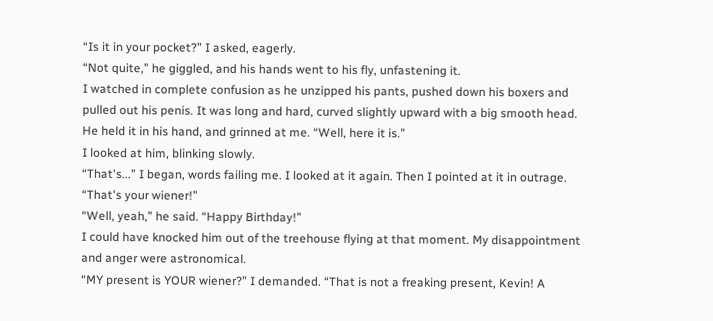“Is it in your pocket?” I asked, eagerly.
“Not quite,” he giggled, and his hands went to his fly, unfastening it.
I watched in complete confusion as he unzipped his pants, pushed down his boxers and pulled out his penis. It was long and hard, curved slightly upward with a big smooth head. He held it in his hand, and grinned at me. “Well, here it is.”
I looked at him, blinking slowly.
“That's...” I began, words failing me. I looked at it again. Then I pointed at it in outrage. “That's your wiener!”
“Well, yeah,” he said. “Happy Birthday!”
I could have knocked him out of the treehouse flying at that moment. My disappointment and anger were astronomical.
“MY present is YOUR wiener?” I demanded. “That is not a freaking present, Kevin! A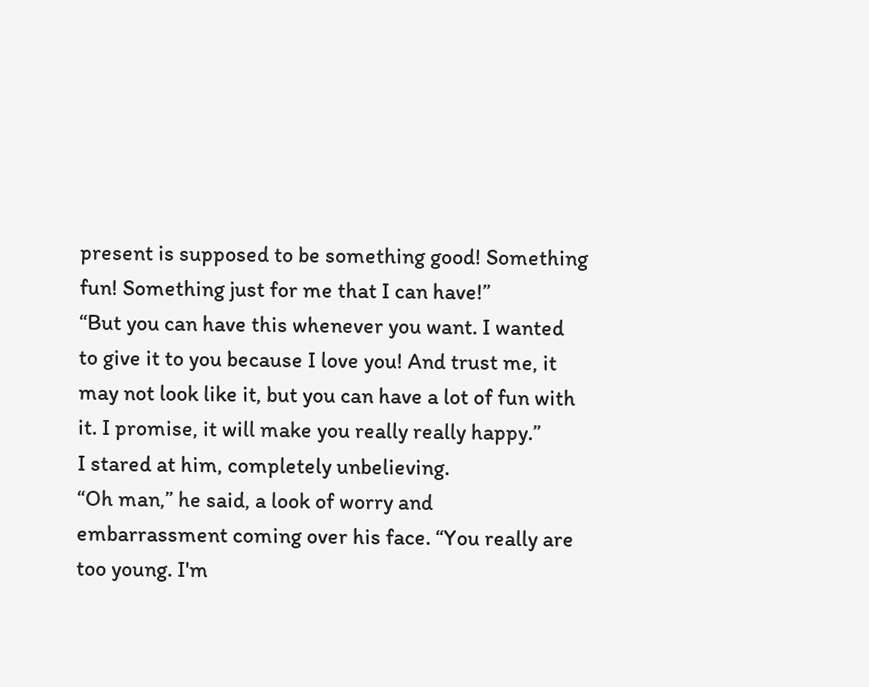present is supposed to be something good! Something fun! Something just for me that I can have!”
“But you can have this whenever you want. I wanted to give it to you because I love you! And trust me, it may not look like it, but you can have a lot of fun with it. I promise, it will make you really really happy.”
I stared at him, completely unbelieving.
“Oh man,” he said, a look of worry and embarrassment coming over his face. “You really are too young. I'm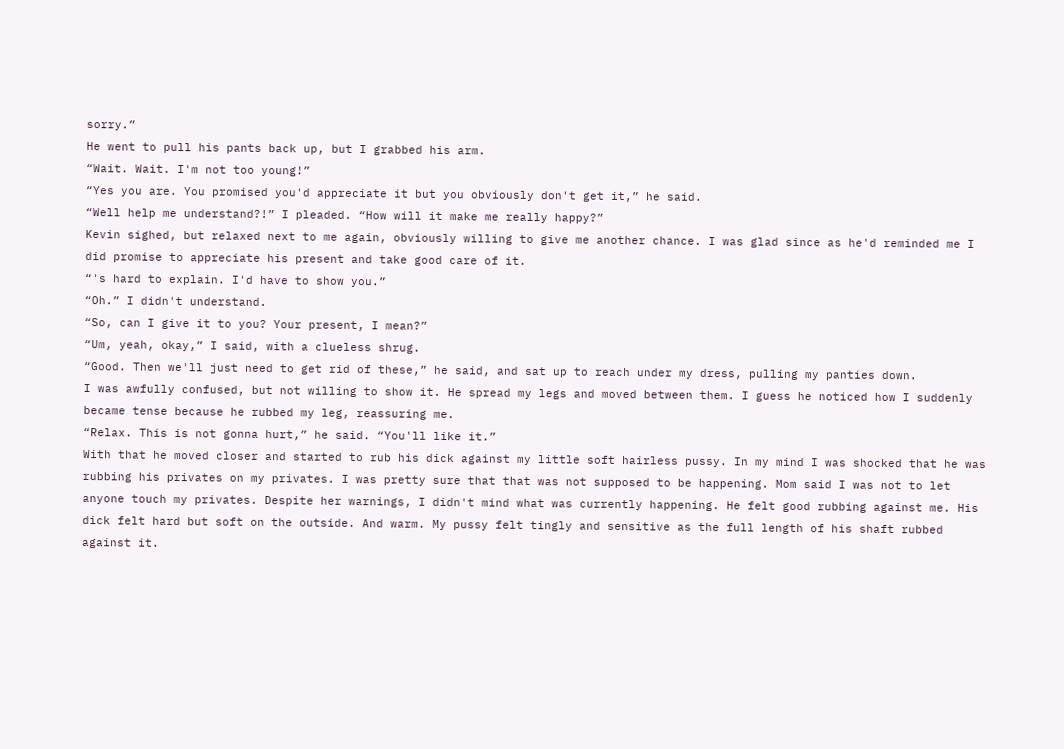sorry.”
He went to pull his pants back up, but I grabbed his arm.
“Wait. Wait. I'm not too young!”
“Yes you are. You promised you'd appreciate it but you obviously don't get it,” he said.
“Well help me understand?!” I pleaded. “How will it make me really happy?”
Kevin sighed, but relaxed next to me again, obviously willing to give me another chance. I was glad since as he'd reminded me I did promise to appreciate his present and take good care of it.
“'s hard to explain. I'd have to show you.”
“Oh.” I didn't understand.
“So, can I give it to you? Your present, I mean?”
“Um, yeah, okay,” I said, with a clueless shrug.
“Good. Then we'll just need to get rid of these,” he said, and sat up to reach under my dress, pulling my panties down.
I was awfully confused, but not willing to show it. He spread my legs and moved between them. I guess he noticed how I suddenly became tense because he rubbed my leg, reassuring me.
“Relax. This is not gonna hurt,” he said. “You'll like it.”
With that he moved closer and started to rub his dick against my little soft hairless pussy. In my mind I was shocked that he was rubbing his privates on my privates. I was pretty sure that that was not supposed to be happening. Mom said I was not to let anyone touch my privates. Despite her warnings, I didn't mind what was currently happening. He felt good rubbing against me. His dick felt hard but soft on the outside. And warm. My pussy felt tingly and sensitive as the full length of his shaft rubbed against it.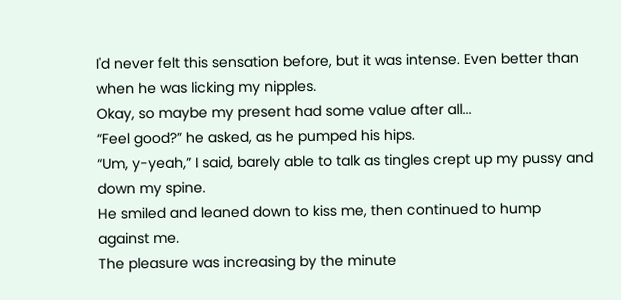I'd never felt this sensation before, but it was intense. Even better than when he was licking my nipples.
Okay, so maybe my present had some value after all...
“Feel good?” he asked, as he pumped his hips.
“Um, y-yeah,” I said, barely able to talk as tingles crept up my pussy and down my spine.
He smiled and leaned down to kiss me, then continued to hump against me.
The pleasure was increasing by the minute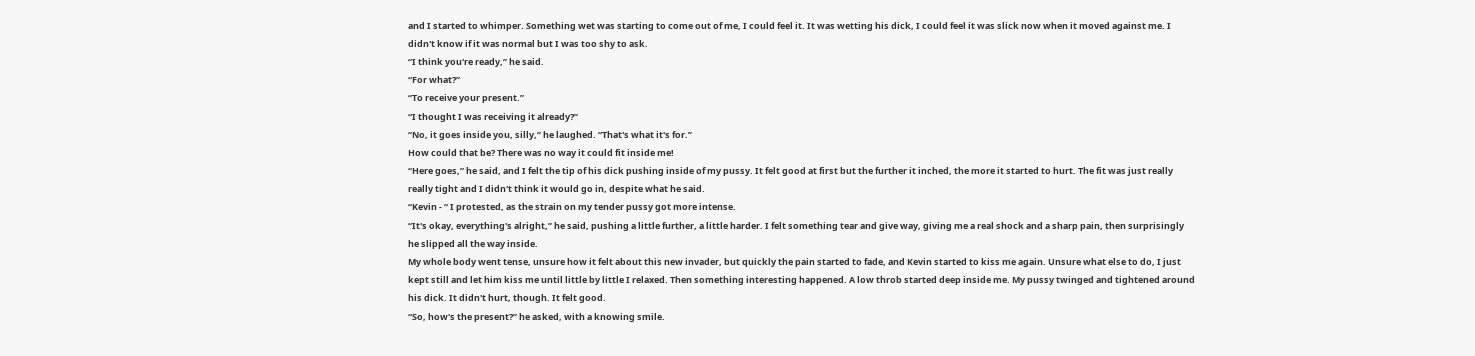and I started to whimper. Something wet was starting to come out of me, I could feel it. It was wetting his dick, I could feel it was slick now when it moved against me. I didn't know if it was normal but I was too shy to ask.
“I think you're ready,” he said.
“For what?”
“To receive your present.”
“I thought I was receiving it already?”
“No, it goes inside you, silly,” he laughed. “That's what it's for.”
How could that be? There was no way it could fit inside me!
“Here goes,” he said, and I felt the tip of his dick pushing inside of my pussy. It felt good at first but the further it inched, the more it started to hurt. The fit was just really really tight and I didn't think it would go in, despite what he said.
“Kevin - “ I protested, as the strain on my tender pussy got more intense.
“It's okay, everything's alright,” he said, pushing a little further, a little harder. I felt something tear and give way, giving me a real shock and a sharp pain, then surprisingly he slipped all the way inside.
My whole body went tense, unsure how it felt about this new invader, but quickly the pain started to fade, and Kevin started to kiss me again. Unsure what else to do, I just kept still and let him kiss me until little by little I relaxed. Then something interesting happened. A low throb started deep inside me. My pussy twinged and tightened around his dick. It didn't hurt, though. It felt good.
“So, how's the present?” he asked, with a knowing smile.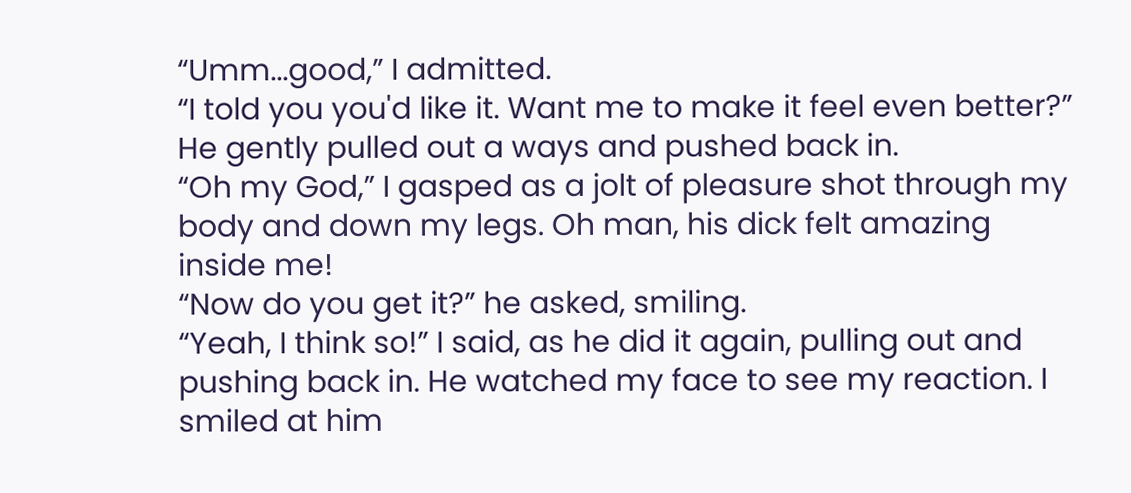“Umm...good,” I admitted.
“I told you you'd like it. Want me to make it feel even better?”
He gently pulled out a ways and pushed back in.
“Oh my God,” I gasped as a jolt of pleasure shot through my body and down my legs. Oh man, his dick felt amazing inside me!
“Now do you get it?” he asked, smiling.
“Yeah, I think so!” I said, as he did it again, pulling out and pushing back in. He watched my face to see my reaction. I smiled at him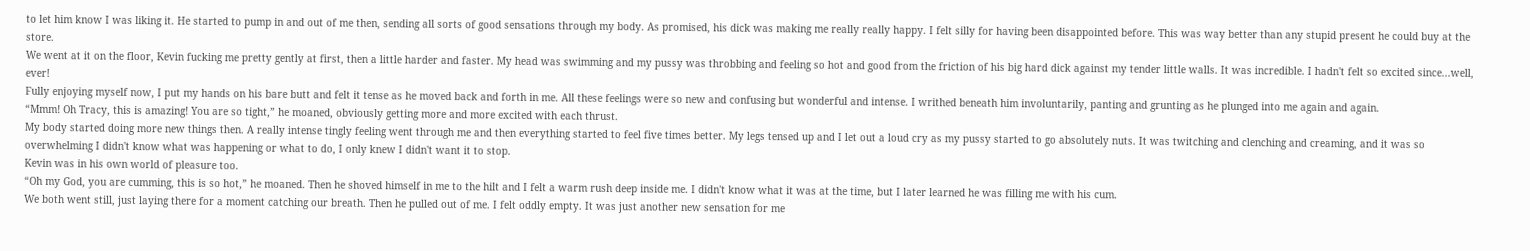to let him know I was liking it. He started to pump in and out of me then, sending all sorts of good sensations through my body. As promised, his dick was making me really really happy. I felt silly for having been disappointed before. This was way better than any stupid present he could buy at the store.
We went at it on the floor, Kevin fucking me pretty gently at first, then a little harder and faster. My head was swimming and my pussy was throbbing and feeling so hot and good from the friction of his big hard dick against my tender little walls. It was incredible. I hadn't felt so excited since...well, ever!
Fully enjoying myself now, I put my hands on his bare butt and felt it tense as he moved back and forth in me. All these feelings were so new and confusing but wonderful and intense. I writhed beneath him involuntarily, panting and grunting as he plunged into me again and again.
“Mmm! Oh Tracy, this is amazing! You are so tight,” he moaned, obviously getting more and more excited with each thrust.
My body started doing more new things then. A really intense tingly feeling went through me and then everything started to feel five times better. My legs tensed up and I let out a loud cry as my pussy started to go absolutely nuts. It was twitching and clenching and creaming, and it was so overwhelming I didn't know what was happening or what to do, I only knew I didn't want it to stop.
Kevin was in his own world of pleasure too.
“Oh my God, you are cumming, this is so hot,” he moaned. Then he shoved himself in me to the hilt and I felt a warm rush deep inside me. I didn't know what it was at the time, but I later learned he was filling me with his cum.
We both went still, just laying there for a moment catching our breath. Then he pulled out of me. I felt oddly empty. It was just another new sensation for me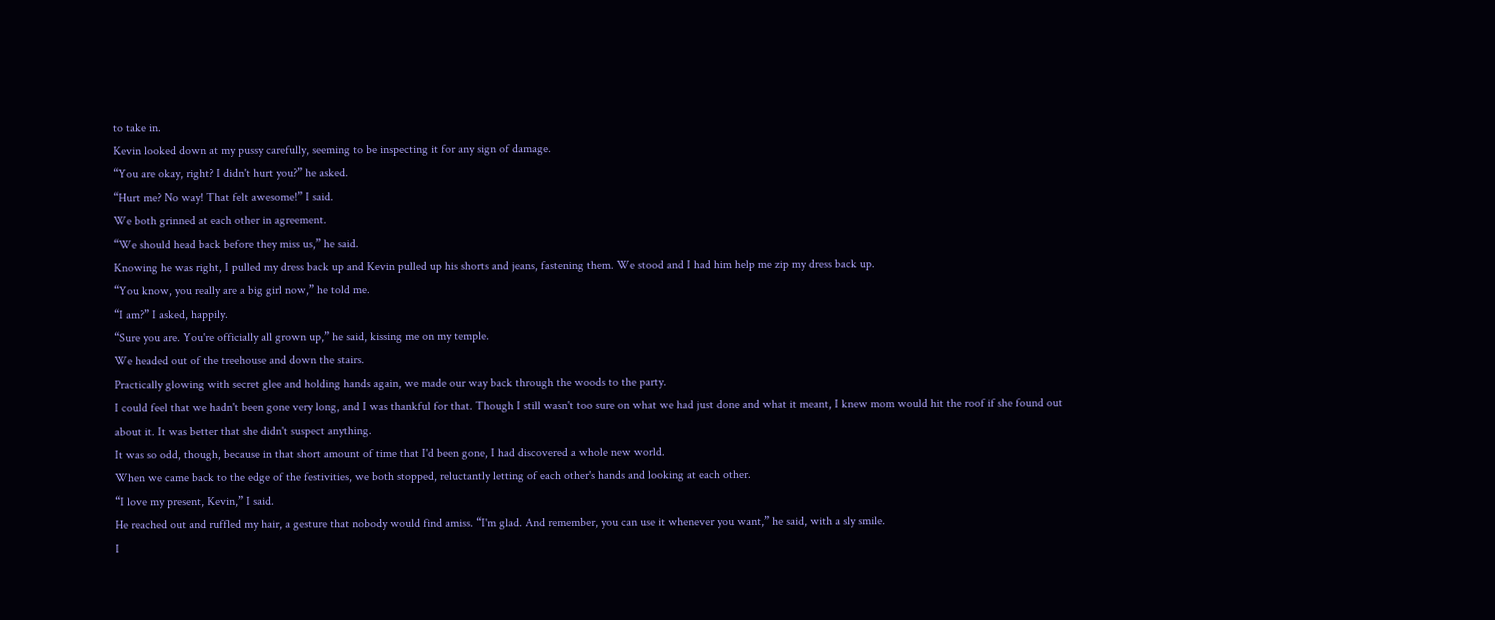to take in.
Kevin looked down at my pussy carefully, seeming to be inspecting it for any sign of damage.
“You are okay, right? I didn't hurt you?” he asked.
“Hurt me? No way! That felt awesome!” I said.
We both grinned at each other in agreement.
“We should head back before they miss us,” he said.
Knowing he was right, I pulled my dress back up and Kevin pulled up his shorts and jeans, fastening them. We stood and I had him help me zip my dress back up.
“You know, you really are a big girl now,” he told me.
“I am?” I asked, happily.
“Sure you are. You're officially all grown up,” he said, kissing me on my temple.
We headed out of the treehouse and down the stairs.
Practically glowing with secret glee and holding hands again, we made our way back through the woods to the party.
I could feel that we hadn't been gone very long, and I was thankful for that. Though I still wasn't too sure on what we had just done and what it meant, I knew mom would hit the roof if she found out about it. It was better that she didn't suspect anything.
It was so odd, though, because in that short amount of time that I'd been gone, I had discovered a whole new world.
When we came back to the edge of the festivities, we both stopped, reluctantly letting of each other's hands and looking at each other.
“I love my present, Kevin,” I said.
He reached out and ruffled my hair, a gesture that nobody would find amiss. “I'm glad. And remember, you can use it whenever you want,” he said, with a sly smile.
I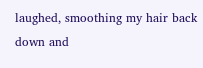laughed, smoothing my hair back down and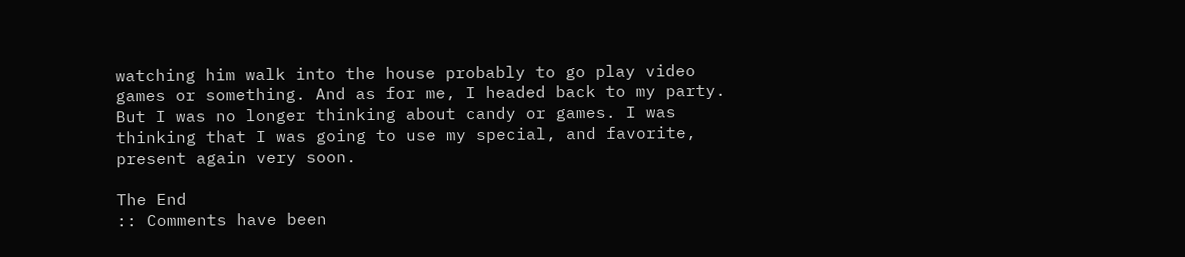watching him walk into the house probably to go play video games or something. And as for me, I headed back to my party. But I was no longer thinking about candy or games. I was thinking that I was going to use my special, and favorite, present again very soon.

The End
:: Comments have been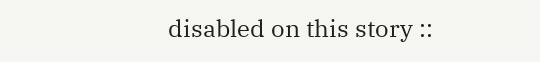disabled on this story ::